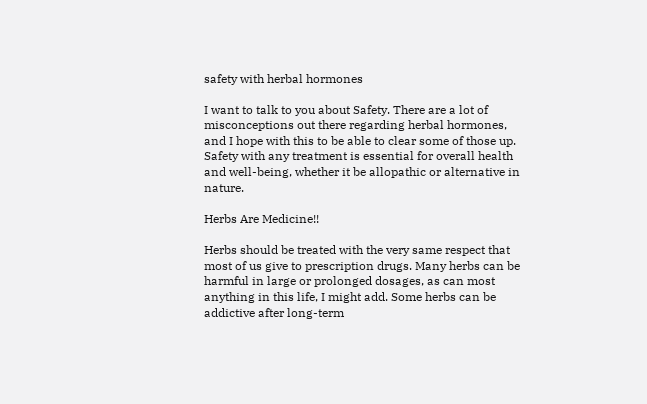safety with herbal hormones

I want to talk to you about Safety. There are a lot of misconceptions out there regarding herbal hormones, and I hope with this to be able to clear some of those up. Safety with any treatment is essential for overall health and well-being, whether it be allopathic or alternative in nature.

Herbs Are Medicine!!

Herbs should be treated with the very same respect that most of us give to prescription drugs. Many herbs can be harmful in large or prolonged dosages, as can most anything in this life, I might add. Some herbs can be addictive after long-term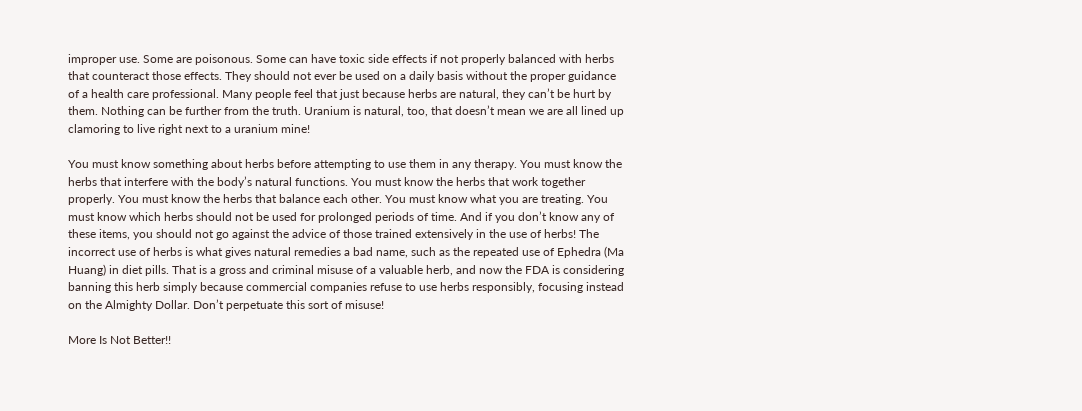improper use. Some are poisonous. Some can have toxic side effects if not properly balanced with herbs that counteract those effects. They should not ever be used on a daily basis without the proper guidance of a health care professional. Many people feel that just because herbs are natural, they can’t be hurt by them. Nothing can be further from the truth. Uranium is natural, too, that doesn’t mean we are all lined up clamoring to live right next to a uranium mine!

You must know something about herbs before attempting to use them in any therapy. You must know the herbs that interfere with the body’s natural functions. You must know the herbs that work together properly. You must know the herbs that balance each other. You must know what you are treating. You must know which herbs should not be used for prolonged periods of time. And if you don’t know any of these items, you should not go against the advice of those trained extensively in the use of herbs! The incorrect use of herbs is what gives natural remedies a bad name, such as the repeated use of Ephedra (Ma Huang) in diet pills. That is a gross and criminal misuse of a valuable herb, and now the FDA is considering banning this herb simply because commercial companies refuse to use herbs responsibly, focusing instead on the Almighty Dollar. Don’t perpetuate this sort of misuse!

More Is Not Better!!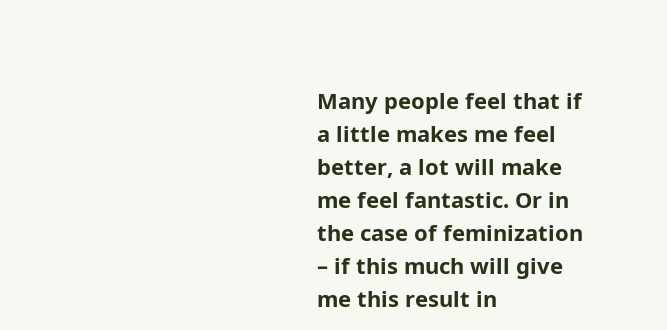Many people feel that if a little makes me feel better, a lot will make me feel fantastic. Or in the case of feminization – if this much will give me this result in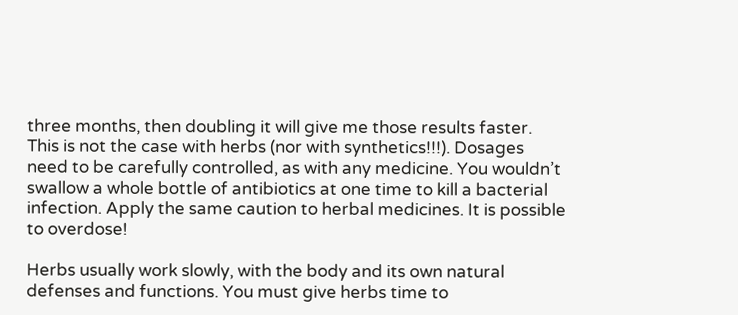three months, then doubling it will give me those results faster. This is not the case with herbs (nor with synthetics!!!). Dosages need to be carefully controlled, as with any medicine. You wouldn’t swallow a whole bottle of antibiotics at one time to kill a bacterial infection. Apply the same caution to herbal medicines. It is possible to overdose!

Herbs usually work slowly, with the body and its own natural defenses and functions. You must give herbs time to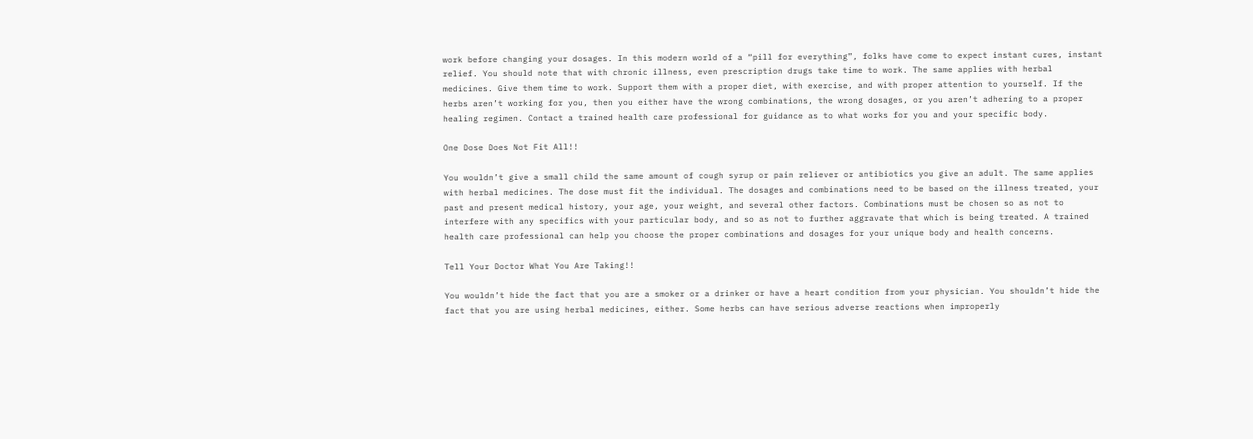work before changing your dosages. In this modern world of a “pill for everything”, folks have come to expect instant cures, instant relief. You should note that with chronic illness, even prescription drugs take time to work. The same applies with herbal medicines. Give them time to work. Support them with a proper diet, with exercise, and with proper attention to yourself. If the herbs aren’t working for you, then you either have the wrong combinations, the wrong dosages, or you aren’t adhering to a proper healing regimen. Contact a trained health care professional for guidance as to what works for you and your specific body.

One Dose Does Not Fit All!!

You wouldn’t give a small child the same amount of cough syrup or pain reliever or antibiotics you give an adult. The same applies with herbal medicines. The dose must fit the individual. The dosages and combinations need to be based on the illness treated, your past and present medical history, your age, your weight, and several other factors. Combinations must be chosen so as not to interfere with any specifics with your particular body, and so as not to further aggravate that which is being treated. A trained health care professional can help you choose the proper combinations and dosages for your unique body and health concerns.

Tell Your Doctor What You Are Taking!!

You wouldn’t hide the fact that you are a smoker or a drinker or have a heart condition from your physician. You shouldn’t hide the fact that you are using herbal medicines, either. Some herbs can have serious adverse reactions when improperly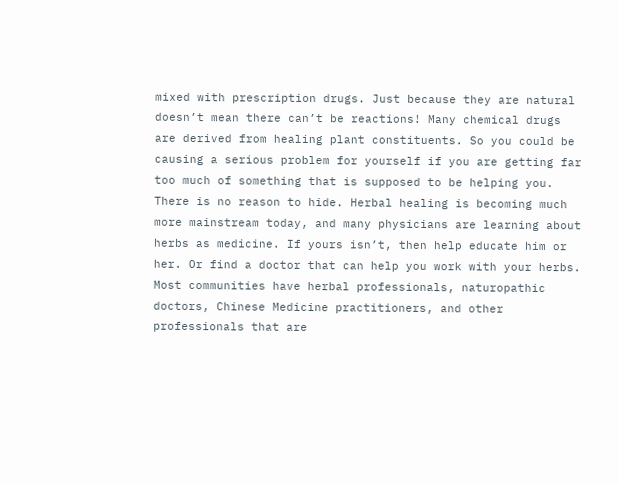mixed with prescription drugs. Just because they are natural doesn’t mean there can’t be reactions! Many chemical drugs are derived from healing plant constituents. So you could be causing a serious problem for yourself if you are getting far too much of something that is supposed to be helping you. There is no reason to hide. Herbal healing is becoming much more mainstream today, and many physicians are learning about herbs as medicine. If yours isn’t, then help educate him or her. Or find a doctor that can help you work with your herbs. Most communities have herbal professionals, naturopathic doctors, Chinese Medicine practitioners, and other professionals that are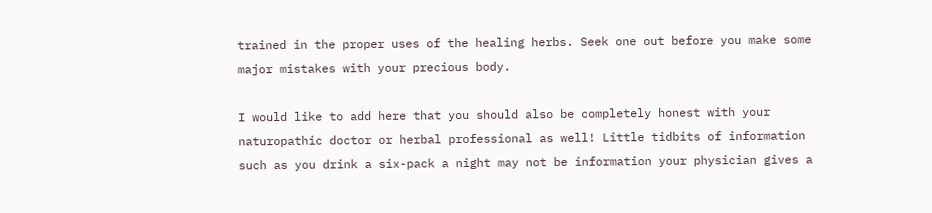trained in the proper uses of the healing herbs. Seek one out before you make some major mistakes with your precious body.

I would like to add here that you should also be completely honest with your naturopathic doctor or herbal professional as well! Little tidbits of information such as you drink a six-pack a night may not be information your physician gives a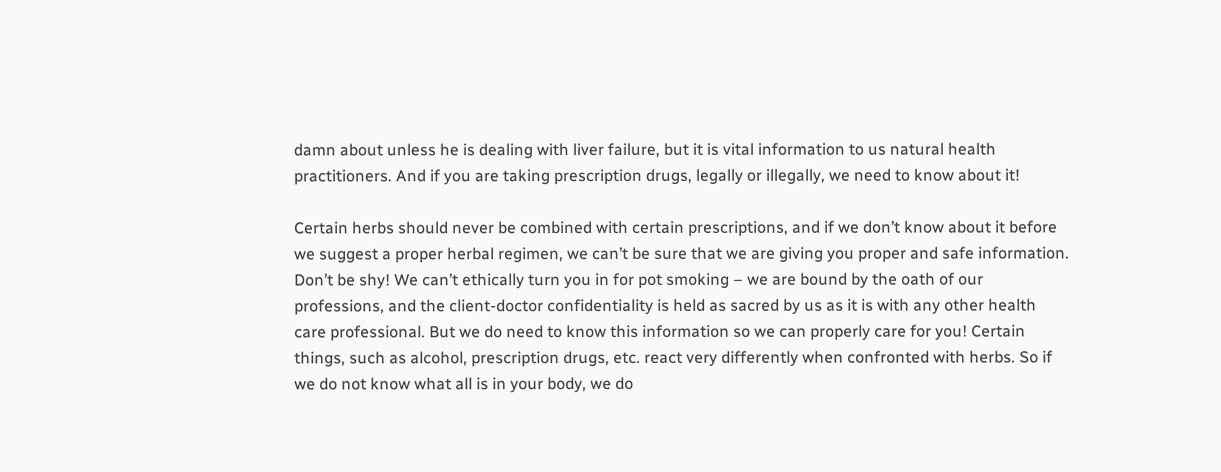damn about unless he is dealing with liver failure, but it is vital information to us natural health practitioners. And if you are taking prescription drugs, legally or illegally, we need to know about it!

Certain herbs should never be combined with certain prescriptions, and if we don’t know about it before we suggest a proper herbal regimen, we can’t be sure that we are giving you proper and safe information. Don’t be shy! We can’t ethically turn you in for pot smoking – we are bound by the oath of our professions, and the client-doctor confidentiality is held as sacred by us as it is with any other health care professional. But we do need to know this information so we can properly care for you! Certain things, such as alcohol, prescription drugs, etc. react very differently when confronted with herbs. So if we do not know what all is in your body, we do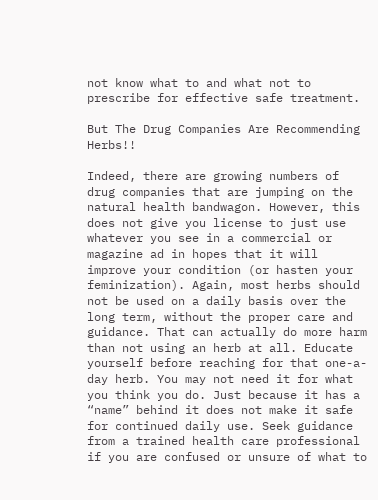not know what to and what not to prescribe for effective safe treatment.

But The Drug Companies Are Recommending Herbs!!

Indeed, there are growing numbers of drug companies that are jumping on the natural health bandwagon. However, this does not give you license to just use whatever you see in a commercial or magazine ad in hopes that it will improve your condition (or hasten your feminization). Again, most herbs should not be used on a daily basis over the long term, without the proper care and guidance. That can actually do more harm than not using an herb at all. Educate yourself before reaching for that one-a-day herb. You may not need it for what you think you do. Just because it has a “name” behind it does not make it safe for continued daily use. Seek guidance from a trained health care professional if you are confused or unsure of what to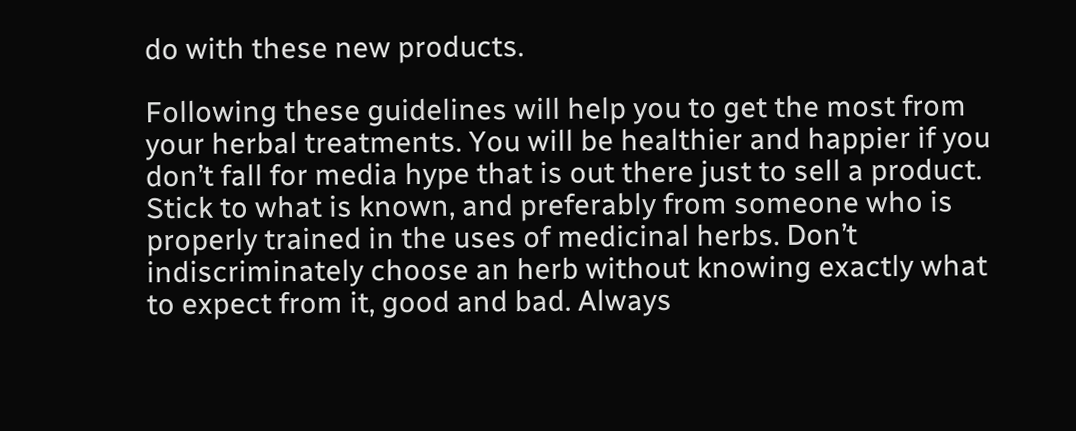do with these new products.

Following these guidelines will help you to get the most from your herbal treatments. You will be healthier and happier if you don’t fall for media hype that is out there just to sell a product. Stick to what is known, and preferably from someone who is properly trained in the uses of medicinal herbs. Don’t indiscriminately choose an herb without knowing exactly what to expect from it, good and bad. Always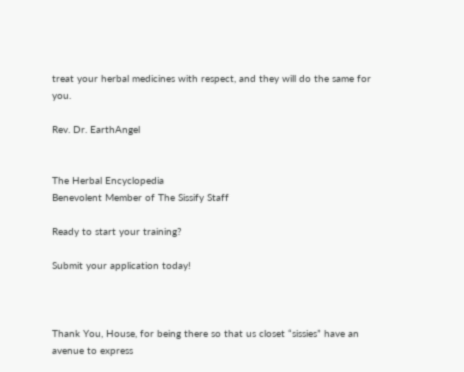treat your herbal medicines with respect, and they will do the same for you.

Rev. Dr. EarthAngel


The Herbal Encyclopedia
Benevolent Member of The Sissify Staff

Ready to start your training?

Submit your application today!



Thank You, House, for being there so that us closet “sissies” have an avenue to express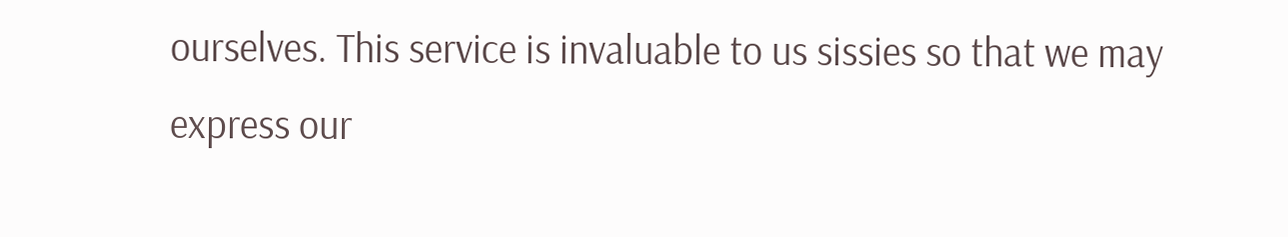ourselves. This service is invaluable to us sissies so that we may express our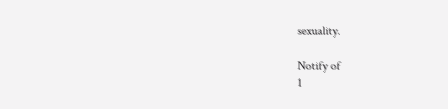sexuality.

Notify of
1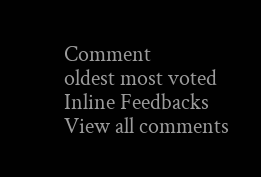Comment
oldest most voted
Inline Feedbacks
View all comments